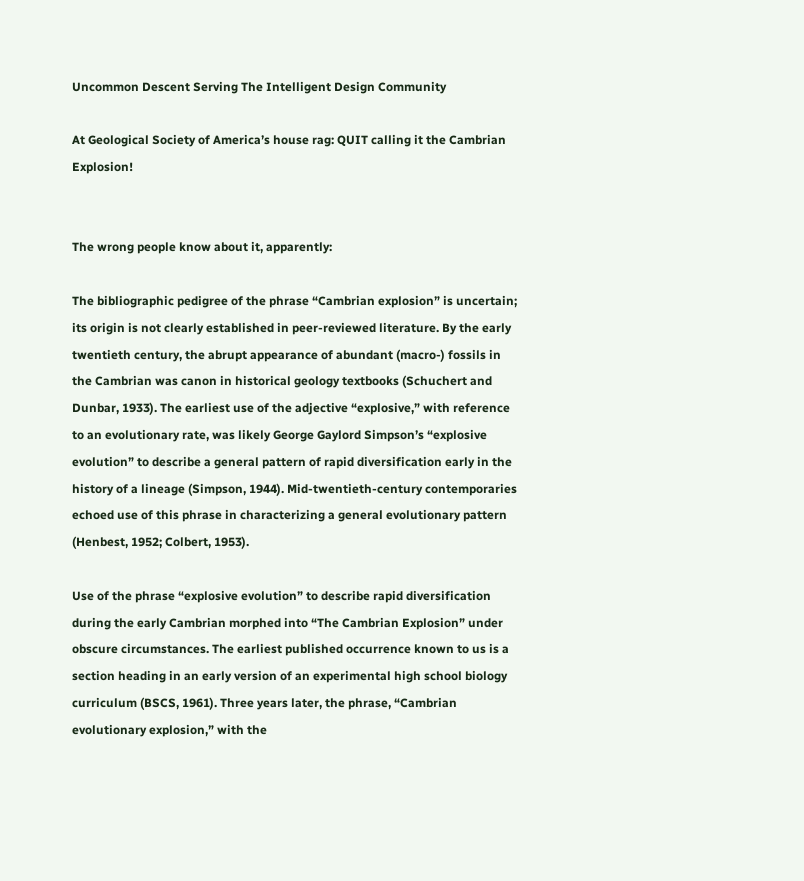Uncommon Descent Serving The Intelligent Design Community

At Geological Society of America’s house rag: QUIT calling it the Cambrian Explosion!


The wrong people know about it, apparently:

The bibliographic pedigree of the phrase “Cambrian explosion” is uncertain; its origin is not clearly established in peer-reviewed literature. By the early twentieth century, the abrupt appearance of abundant (macro-) fossils in the Cambrian was canon in historical geology textbooks (Schuchert and Dunbar, 1933). The earliest use of the adjective “explosive,” with reference to an evolutionary rate, was likely George Gaylord Simpson’s “explosive evolution” to describe a general pattern of rapid diversification early in the history of a lineage (Simpson, 1944). Mid-twentieth-century contemporaries echoed use of this phrase in characterizing a general evolutionary pattern (Henbest, 1952; Colbert, 1953).

Use of the phrase “explosive evolution” to describe rapid diversification during the early Cambrian morphed into “The Cambrian Explosion” under obscure circumstances. The earliest published occurrence known to us is a section heading in an early version of an experimental high school biology curriculum (BSCS, 1961). Three years later, the phrase, “Cambrian evolutionary explosion,” with the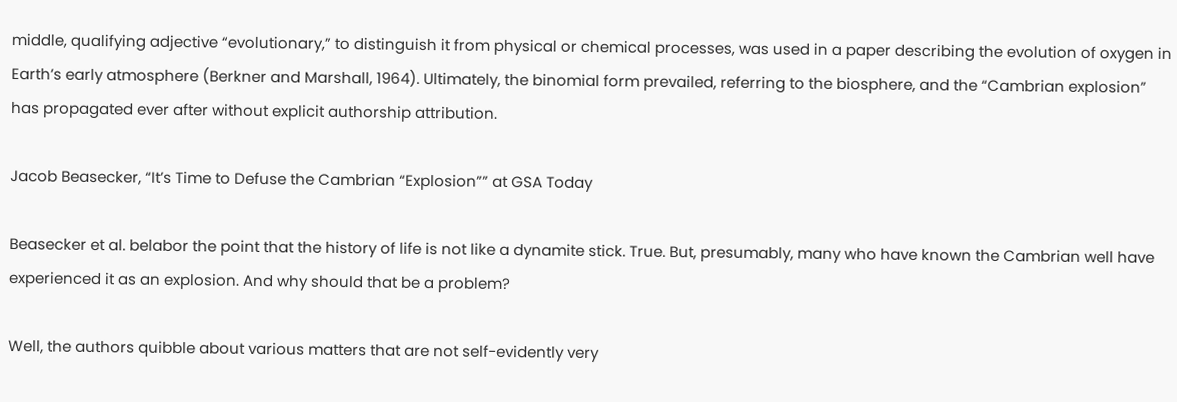middle, qualifying adjective “evolutionary,” to distinguish it from physical or chemical processes, was used in a paper describing the evolution of oxygen in Earth’s early atmosphere (Berkner and Marshall, 1964). Ultimately, the binomial form prevailed, referring to the biosphere, and the “Cambrian explosion” has propagated ever after without explicit authorship attribution.

Jacob Beasecker, “It’s Time to Defuse the Cambrian “Explosion”” at GSA Today

Beasecker et al. belabor the point that the history of life is not like a dynamite stick. True. But, presumably, many who have known the Cambrian well have experienced it as an explosion. And why should that be a problem?

Well, the authors quibble about various matters that are not self-evidently very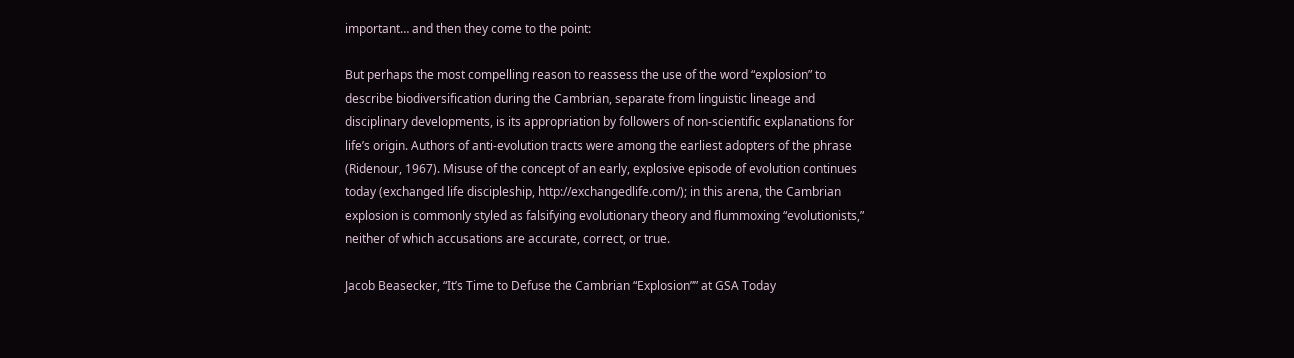important… and then they come to the point:

But perhaps the most compelling reason to reassess the use of the word “explosion” to describe biodiversification during the Cambrian, separate from linguistic lineage and disciplinary developments, is its appropriation by followers of non-scientific explanations for life’s origin. Authors of anti-evolution tracts were among the earliest adopters of the phrase (Ridenour, 1967). Misuse of the concept of an early, explosive episode of evolution continues today (exchanged life discipleship, http://exchangedlife.com/); in this arena, the Cambrian explosion is commonly styled as falsifying evolutionary theory and flummoxing “evolutionists,” neither of which accusations are accurate, correct, or true.

Jacob Beasecker, “It’s Time to Defuse the Cambrian “Explosion”” at GSA Today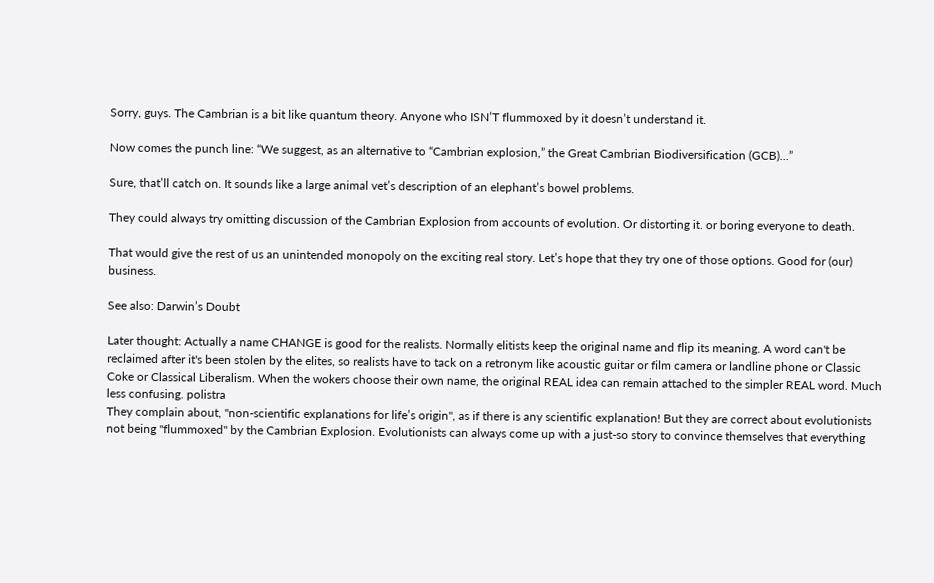Sorry, guys. The Cambrian is a bit like quantum theory. Anyone who ISN’T flummoxed by it doesn’t understand it.

Now comes the punch line: “We suggest, as an alternative to “Cambrian explosion,” the Great Cambrian Biodiversification (GCB)…”

Sure, that’ll catch on. It sounds like a large animal vet’s description of an elephant’s bowel problems.

They could always try omitting discussion of the Cambrian Explosion from accounts of evolution. Or distorting it. or boring everyone to death.

That would give the rest of us an unintended monopoly on the exciting real story. Let’s hope that they try one of those options. Good for (our) business.

See also: Darwin’s Doubt

Later thought: Actually a name CHANGE is good for the realists. Normally elitists keep the original name and flip its meaning. A word can't be reclaimed after it's been stolen by the elites, so realists have to tack on a retronym like acoustic guitar or film camera or landline phone or Classic Coke or Classical Liberalism. When the wokers choose their own name, the original REAL idea can remain attached to the simpler REAL word. Much less confusing. polistra
They complain about, "non-scientific explanations for life’s origin", as if there is any scientific explanation! But they are correct about evolutionists not being "flummoxed" by the Cambrian Explosion. Evolutionists can always come up with a just-so story to convince themselves that everything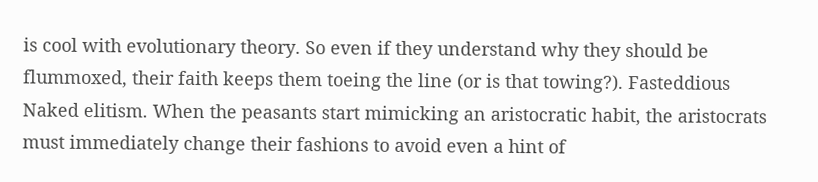is cool with evolutionary theory. So even if they understand why they should be flummoxed, their faith keeps them toeing the line (or is that towing?). Fasteddious
Naked elitism. When the peasants start mimicking an aristocratic habit, the aristocrats must immediately change their fashions to avoid even a hint of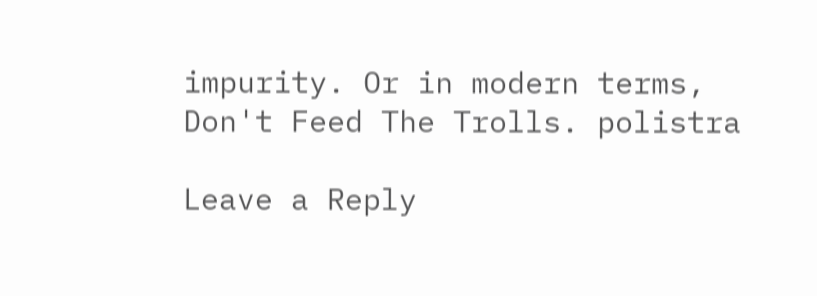impurity. Or in modern terms, Don't Feed The Trolls. polistra

Leave a Reply